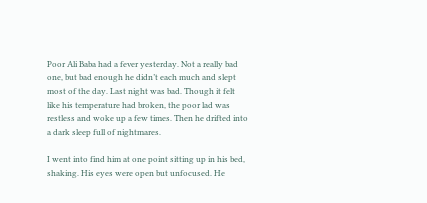Poor Ali Baba had a fever yesterday. Not a really bad one, but bad enough he didn’t each much and slept most of the day. Last night was bad. Though it felt like his temperature had broken, the poor lad was restless and woke up a few times. Then he drifted into a dark sleep full of nightmares.

I went into find him at one point sitting up in his bed, shaking. His eyes were open but unfocused. He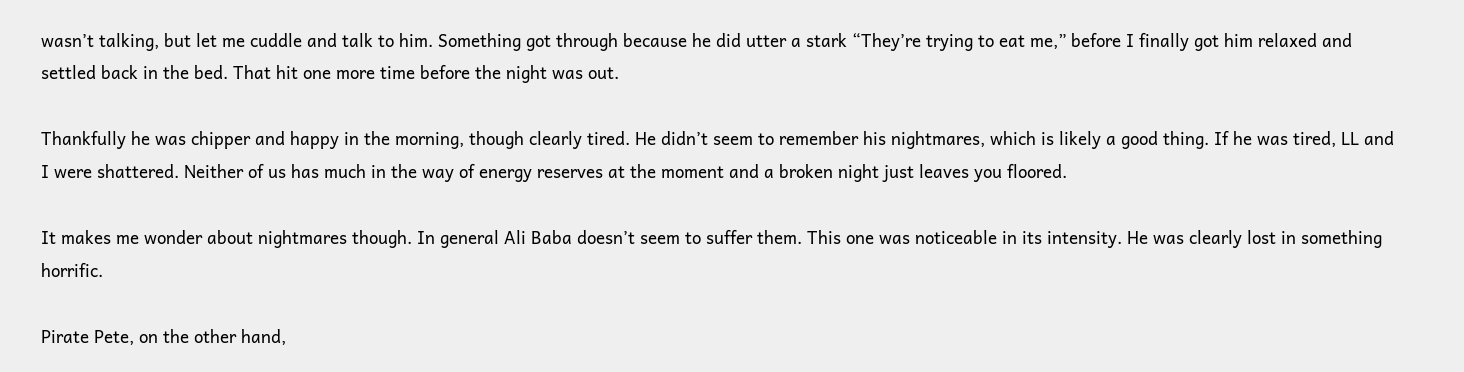wasn’t talking, but let me cuddle and talk to him. Something got through because he did utter a stark “They’re trying to eat me,” before I finally got him relaxed and settled back in the bed. That hit one more time before the night was out.

Thankfully he was chipper and happy in the morning, though clearly tired. He didn’t seem to remember his nightmares, which is likely a good thing. If he was tired, LL and I were shattered. Neither of us has much in the way of energy reserves at the moment and a broken night just leaves you floored.

It makes me wonder about nightmares though. In general Ali Baba doesn’t seem to suffer them. This one was noticeable in its intensity. He was clearly lost in something horrific.

Pirate Pete, on the other hand,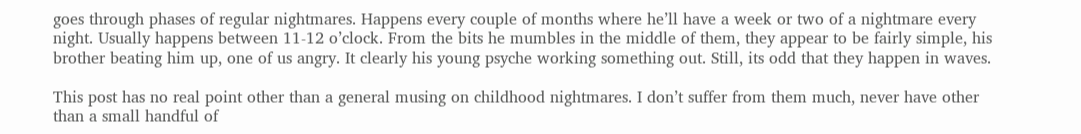goes through phases of regular nightmares. Happens every couple of months where he’ll have a week or two of a nightmare every night. Usually happens between 11-12 o’clock. From the bits he mumbles in the middle of them, they appear to be fairly simple, his brother beating him up, one of us angry. It clearly his young psyche working something out. Still, its odd that they happen in waves.

This post has no real point other than a general musing on childhood nightmares. I don’t suffer from them much, never have other than a small handful of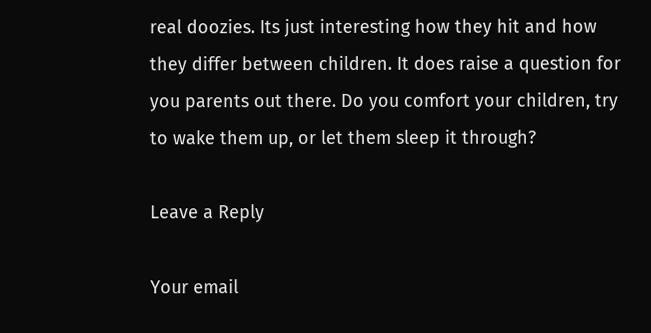real doozies. Its just interesting how they hit and how they differ between children. It does raise a question for you parents out there. Do you comfort your children, try to wake them up, or let them sleep it through?

Leave a Reply

Your email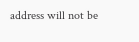address will not be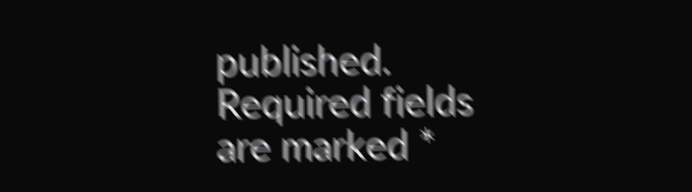published. Required fields are marked *